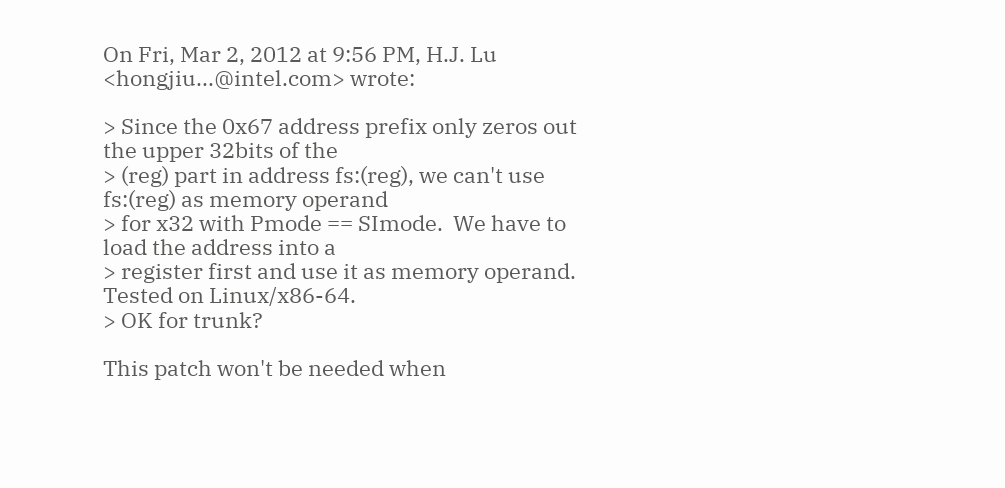On Fri, Mar 2, 2012 at 9:56 PM, H.J. Lu <hongjiu...@intel.com> wrote:

> Since the 0x67 address prefix only zeros out the upper 32bits of the
> (reg) part in address fs:(reg), we can't use fs:(reg) as memory operand
> for x32 with Pmode == SImode.  We have to load the address into a
> register first and use it as memory operand.  Tested on Linux/x86-64.
> OK for trunk?

This patch won't be needed when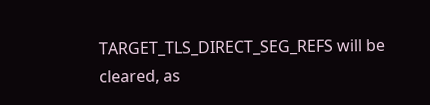TARGET_TLS_DIRECT_SEG_REFS will be
cleared, as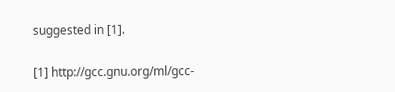suggested in [1].

[1] http://gcc.gnu.org/ml/gcc-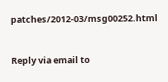patches/2012-03/msg00252.html


Reply via email to